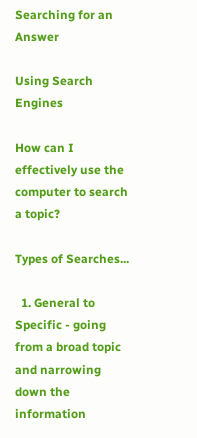Searching for an Answer

Using Search Engines

How can I effectively use the computer to search a topic?

Types of Searches...

  1. General to Specific - going from a broad topic and narrowing down the information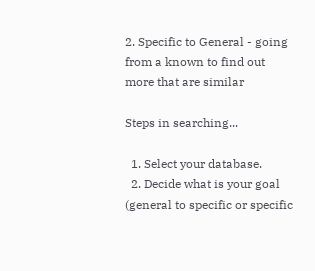2. Specific to General - going from a known to find out more that are similar

Steps in searching...

  1. Select your database.
  2. Decide what is your goal (general to specific or specific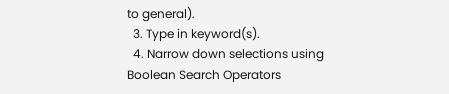to general).
  3. Type in keyword(s).
  4. Narrow down selections using Boolean Search Operators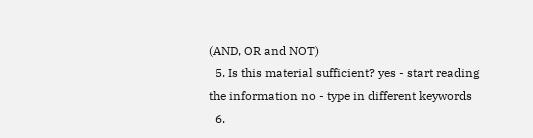(AND, OR and NOT)
  5. Is this material sufficient? yes - start reading the information no - type in different keywords
  6.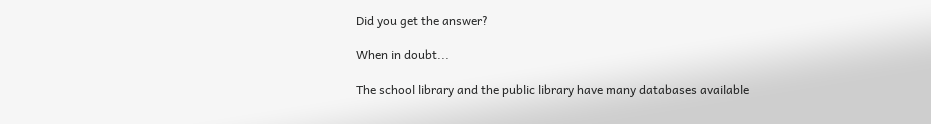Did you get the answer?

When in doubt...

The school library and the public library have many databases available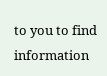to you to find information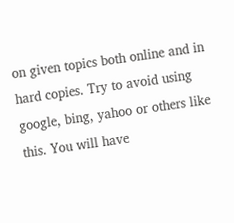on given topics both online and in hard copies. Try to avoid using google, bing, yahoo or others like this. You will have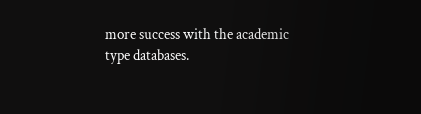more success with the academic type databases.